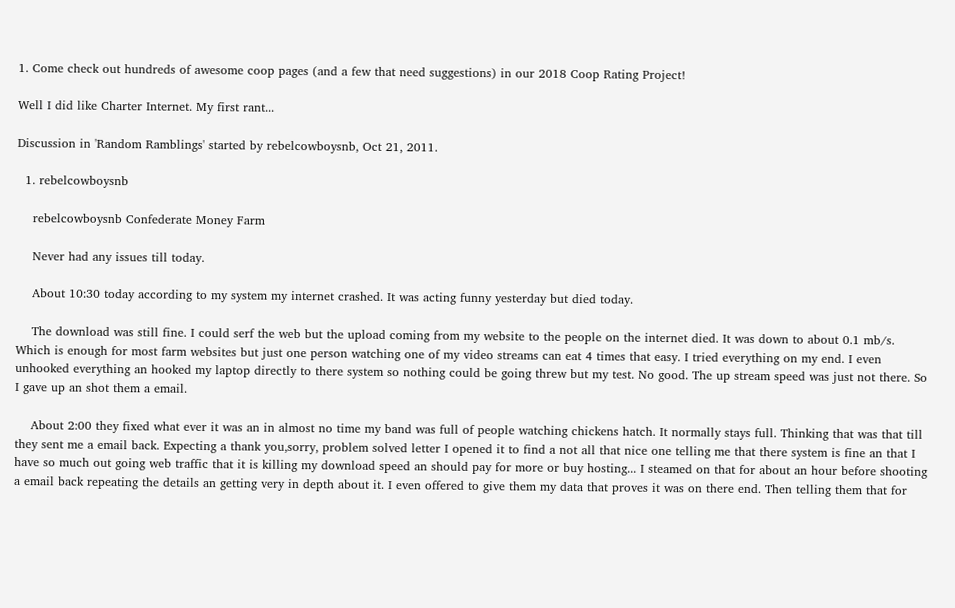1. Come check out hundreds of awesome coop pages (and a few that need suggestions) in our 2018 Coop Rating Project!

Well I did like Charter Internet. My first rant...

Discussion in 'Random Ramblings' started by rebelcowboysnb, Oct 21, 2011.

  1. rebelcowboysnb

    rebelcowboysnb Confederate Money Farm

    Never had any issues till today.

    About 10:30 today according to my system my internet crashed. It was acting funny yesterday but died today.

    The download was still fine. I could serf the web but the upload coming from my website to the people on the internet died. It was down to about 0.1 mb/s. Which is enough for most farm websites but just one person watching one of my video streams can eat 4 times that easy. I tried everything on my end. I even unhooked everything an hooked my laptop directly to there system so nothing could be going threw but my test. No good. The up stream speed was just not there. So I gave up an shot them a email.

    About 2:00 they fixed what ever it was an in almost no time my band was full of people watching chickens hatch. It normally stays full. Thinking that was that till they sent me a email back. Expecting a thank you,sorry, problem solved letter I opened it to find a not all that nice one telling me that there system is fine an that I have so much out going web traffic that it is killing my download speed an should pay for more or buy hosting... I steamed on that for about an hour before shooting a email back repeating the details an getting very in depth about it. I even offered to give them my data that proves it was on there end. Then telling them that for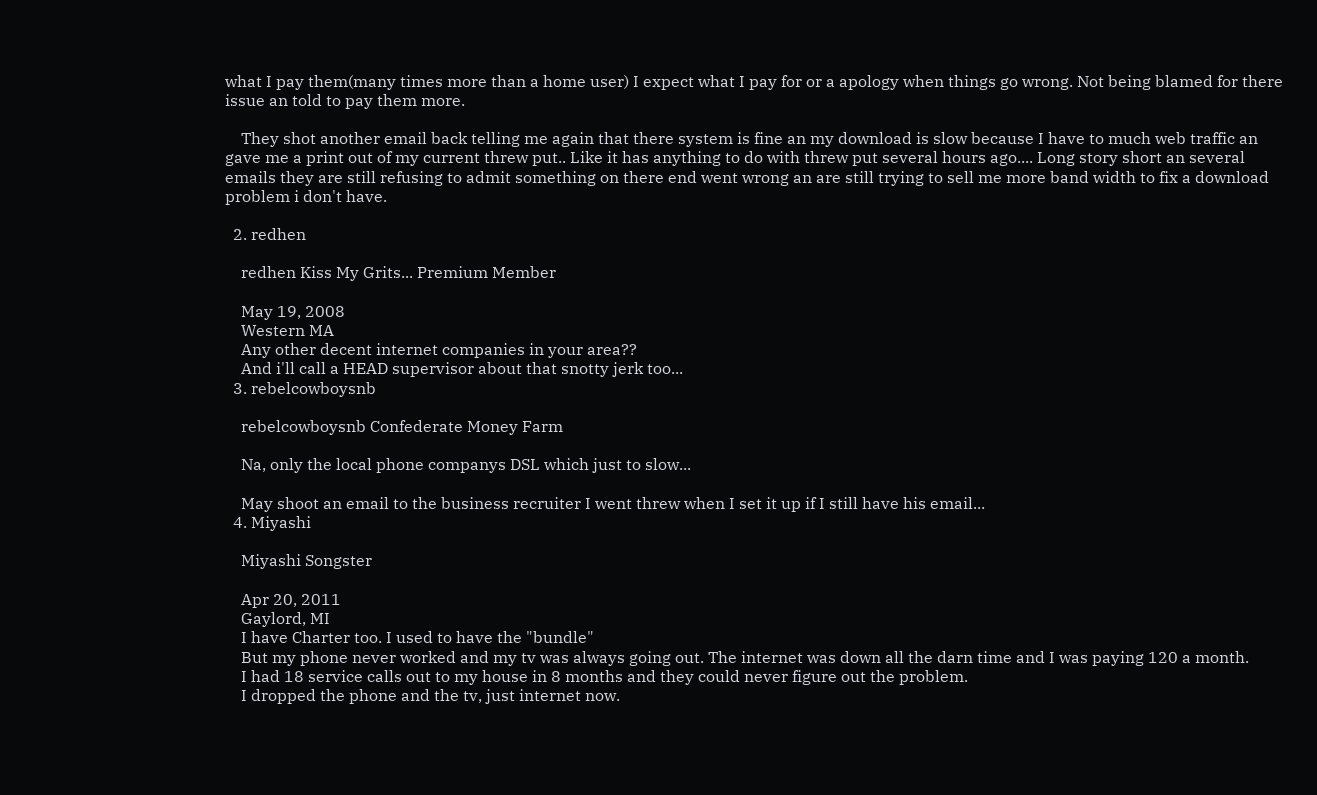what I pay them(many times more than a home user) I expect what I pay for or a apology when things go wrong. Not being blamed for there issue an told to pay them more.

    They shot another email back telling me again that there system is fine an my download is slow because I have to much web traffic an gave me a print out of my current threw put.. Like it has anything to do with threw put several hours ago.... Long story short an several emails they are still refusing to admit something on there end went wrong an are still trying to sell me more band width to fix a download problem i don't have.

  2. redhen

    redhen Kiss My Grits... Premium Member

    May 19, 2008
    Western MA
    Any other decent internet companies in your area??
    And i'll call a HEAD supervisor about that snotty jerk too...
  3. rebelcowboysnb

    rebelcowboysnb Confederate Money Farm

    Na, only the local phone companys DSL which just to slow...

    May shoot an email to the business recruiter I went threw when I set it up if I still have his email...
  4. Miyashi

    Miyashi Songster

    Apr 20, 2011
    Gaylord, MI
    I have Charter too. I used to have the "bundle"
    But my phone never worked and my tv was always going out. The internet was down all the darn time and I was paying 120 a month.
    I had 18 service calls out to my house in 8 months and they could never figure out the problem.
    I dropped the phone and the tv, just internet now.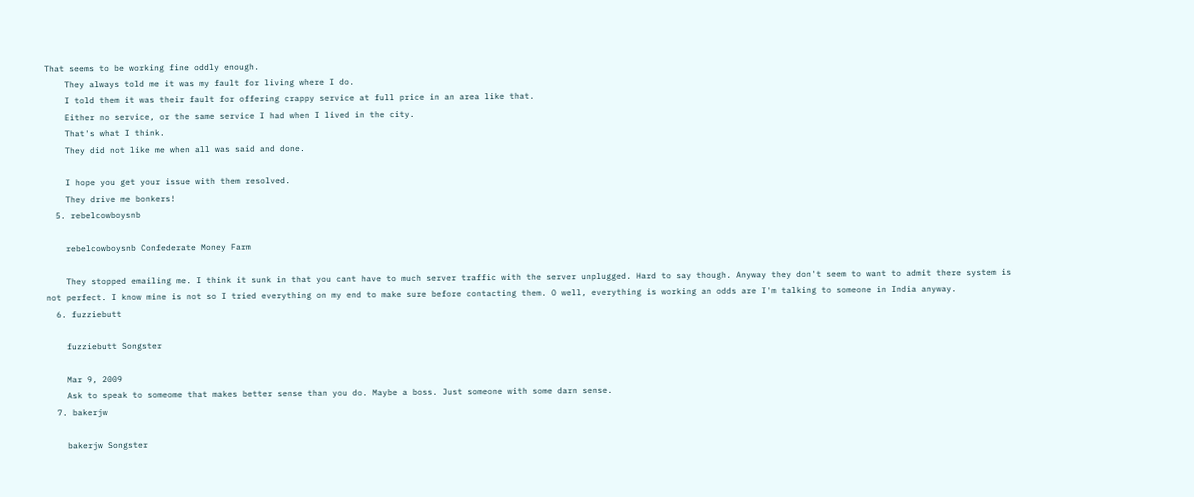That seems to be working fine oddly enough.
    They always told me it was my fault for living where I do.
    I told them it was their fault for offering crappy service at full price in an area like that.
    Either no service, or the same service I had when I lived in the city.
    That's what I think.
    They did not like me when all was said and done.

    I hope you get your issue with them resolved.
    They drive me bonkers!
  5. rebelcowboysnb

    rebelcowboysnb Confederate Money Farm

    They stopped emailing me. I think it sunk in that you cant have to much server traffic with the server unplugged. Hard to say though. Anyway they don't seem to want to admit there system is not perfect. I know mine is not so I tried everything on my end to make sure before contacting them. O well, everything is working an odds are I'm talking to someone in India anyway.
  6. fuzziebutt

    fuzziebutt Songster

    Mar 9, 2009
    Ask to speak to someome that makes better sense than you do. Maybe a boss. Just someone with some darn sense.
  7. bakerjw

    bakerjw Songster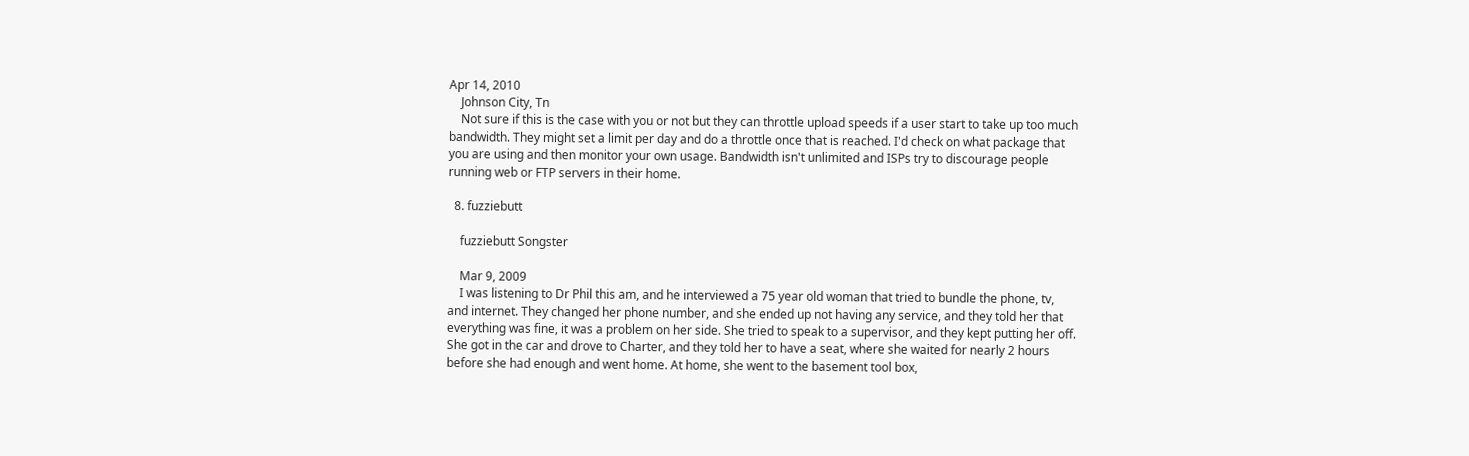Apr 14, 2010
    Johnson City, Tn
    Not sure if this is the case with you or not but they can throttle upload speeds if a user start to take up too much bandwidth. They might set a limit per day and do a throttle once that is reached. I'd check on what package that you are using and then monitor your own usage. Bandwidth isn't unlimited and ISPs try to discourage people running web or FTP servers in their home.

  8. fuzziebutt

    fuzziebutt Songster

    Mar 9, 2009
    I was listening to Dr Phil this am, and he interviewed a 75 year old woman that tried to bundle the phone, tv, and internet. They changed her phone number, and she ended up not having any service, and they told her that everything was fine, it was a problem on her side. She tried to speak to a supervisor, and they kept putting her off. She got in the car and drove to Charter, and they told her to have a seat, where she waited for nearly 2 hours before she had enough and went home. At home, she went to the basement tool box,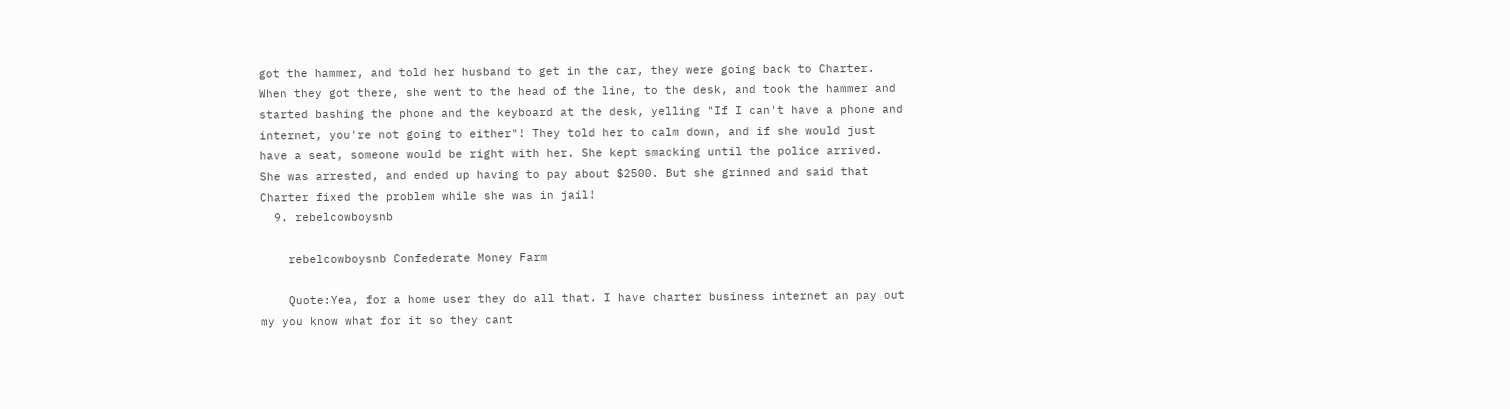got the hammer, and told her husband to get in the car, they were going back to Charter. When they got there, she went to the head of the line, to the desk, and took the hammer and started bashing the phone and the keyboard at the desk, yelling "If I can't have a phone and internet, you're not going to either"! They told her to calm down, and if she would just have a seat, someone would be right with her. She kept smacking until the police arrived. She was arrested, and ended up having to pay about $2500. But she grinned and said that Charter fixed the problem while she was in jail!
  9. rebelcowboysnb

    rebelcowboysnb Confederate Money Farm

    Quote:Yea, for a home user they do all that. I have charter business internet an pay out my you know what for it so they cant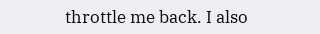throttle me back. I also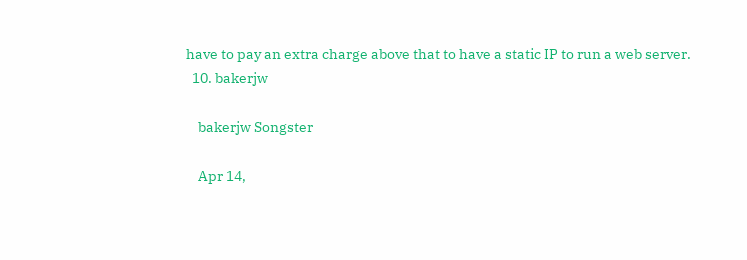have to pay an extra charge above that to have a static IP to run a web server.
  10. bakerjw

    bakerjw Songster

    Apr 14,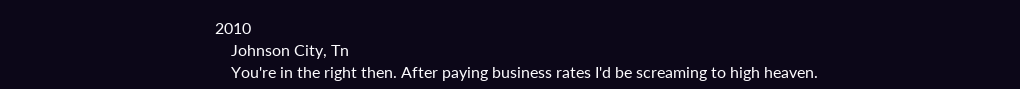2010
    Johnson City, Tn
    You're in the right then. After paying business rates I'd be screaming to high heaven.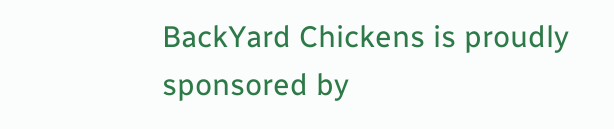BackYard Chickens is proudly sponsored by